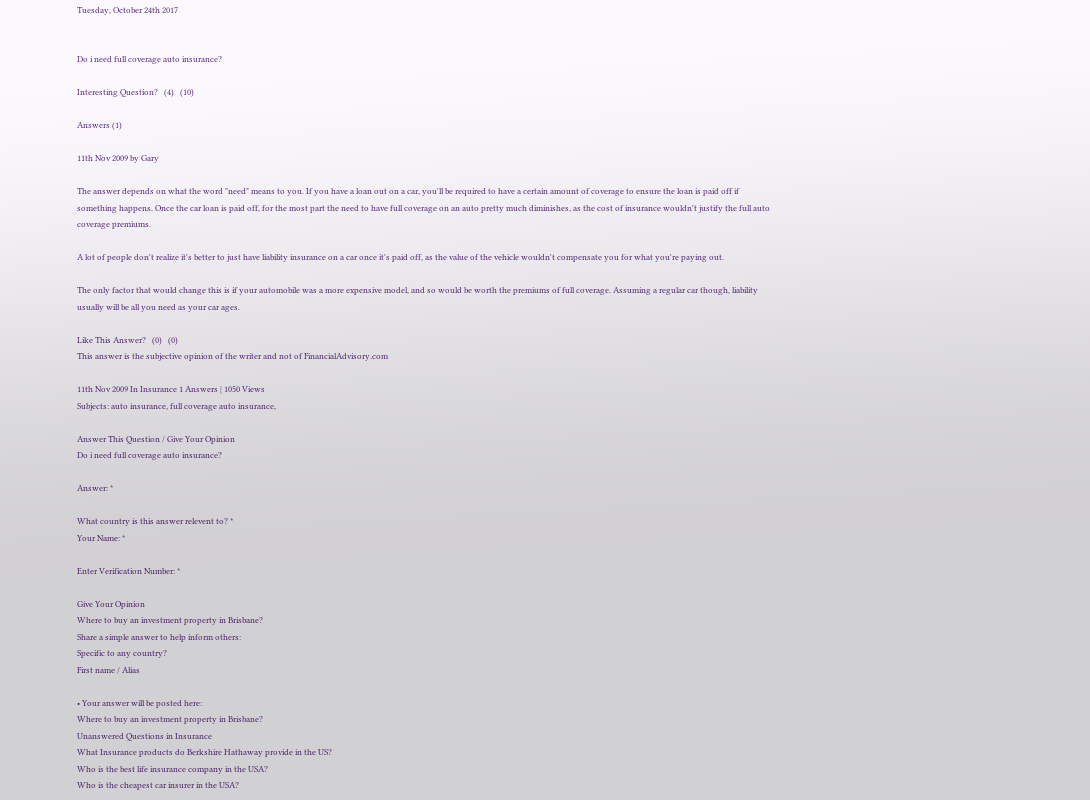Tuesday, October 24th 2017


Do i need full coverage auto insurance?

Interesting Question?   (4)   (10)

Answers (1)

11th Nov 2009 by Gary

The answer depends on what the word "need" means to you. If you have a loan out on a car, you'll be required to have a certain amount of coverage to ensure the loan is paid off if something happens. Once the car loan is paid off, for the most part the need to have full coverage on an auto pretty much diminishes, as the cost of insurance wouldn't justify the full auto coverage premiums.

A lot of people don't realize it's better to just have liability insurance on a car once it's paid off, as the value of the vehicle wouldn't compensate you for what you're paying out.

The only factor that would change this is if your automobile was a more expensive model, and so would be worth the premiums of full coverage. Assuming a regular car though, liability usually will be all you need as your car ages.

Like This Answer?   (0)   (0)
This answer is the subjective opinion of the writer and not of FinancialAdvisory.com

11th Nov 2009 In Insurance 1 Answers | 1050 Views
Subjects: auto insurance, full coverage auto insurance,

Answer This Question / Give Your Opinion
Do i need full coverage auto insurance?

Answer: *

What country is this answer relevent to? *
Your Name: *

Enter Verification Number: *

Give Your Opinion
Where to buy an investment property in Brisbane?
Share a simple answer to help inform others:
Specific to any country?
First name / Alias

• Your answer will be posted here:
Where to buy an investment property in Brisbane?
Unanswered Questions in Insurance
What Insurance products do Berkshire Hathaway provide in the US?
Who is the best life insurance company in the USA?
Who is the cheapest car insurer in the USA?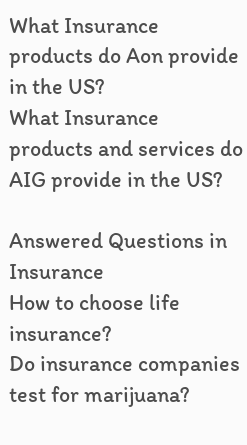What Insurance products do Aon provide in the US?
What Insurance products and services do AIG provide in the US?

Answered Questions in Insurance
How to choose life insurance?
Do insurance companies test for marijuana?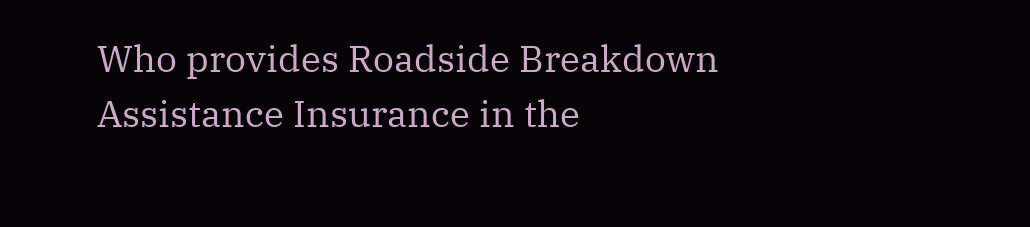Who provides Roadside Breakdown Assistance Insurance in the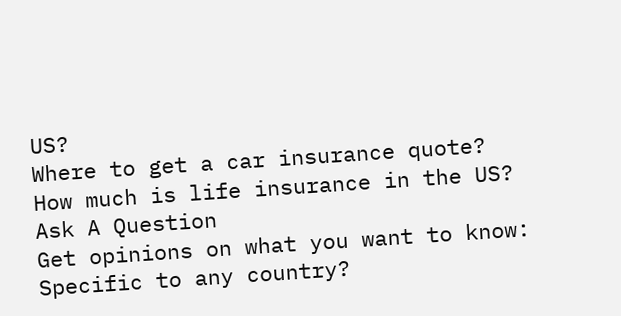US?
Where to get a car insurance quote?
How much is life insurance in the US?
Ask A Question
Get opinions on what you want to know:
Specific to any country?